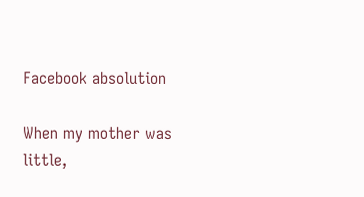Facebook absolution

When my mother was little,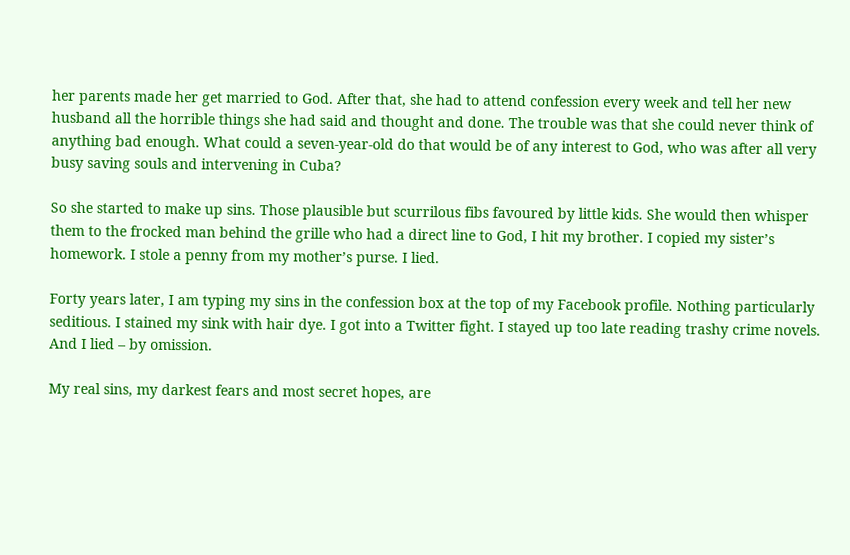her parents made her get married to God. After that, she had to attend confession every week and tell her new husband all the horrible things she had said and thought and done. The trouble was that she could never think of anything bad enough. What could a seven-year-old do that would be of any interest to God, who was after all very busy saving souls and intervening in Cuba?

So she started to make up sins. Those plausible but scurrilous fibs favoured by little kids. She would then whisper them to the frocked man behind the grille who had a direct line to God, I hit my brother. I copied my sister’s homework. I stole a penny from my mother’s purse. I lied.

Forty years later, I am typing my sins in the confession box at the top of my Facebook profile. Nothing particularly seditious. I stained my sink with hair dye. I got into a Twitter fight. I stayed up too late reading trashy crime novels. And I lied – by omission.

My real sins, my darkest fears and most secret hopes, are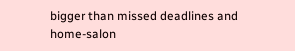bigger than missed deadlines and home-salon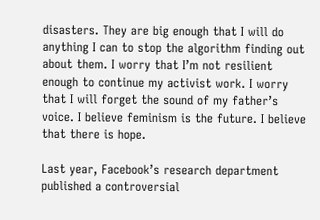disasters. They are big enough that I will do anything I can to stop the algorithm finding out about them. I worry that I’m not resilient enough to continue my activist work. I worry that I will forget the sound of my father’s voice. I believe feminism is the future. I believe that there is hope.

Last year, Facebook’s research department published a controversial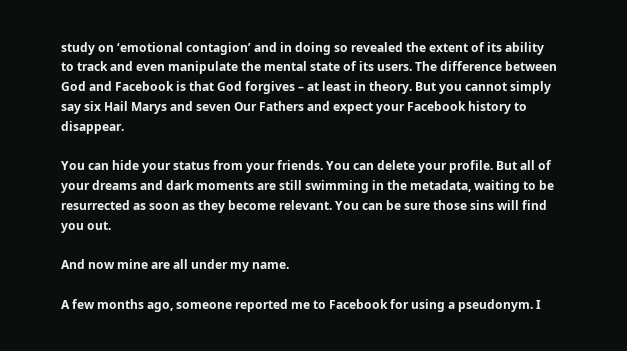study on ‘emotional contagion’ and in doing so revealed the extent of its ability to track and even manipulate the mental state of its users. The difference between God and Facebook is that God forgives – at least in theory. But you cannot simply say six Hail Marys and seven Our Fathers and expect your Facebook history to disappear.

You can hide your status from your friends. You can delete your profile. But all of your dreams and dark moments are still swimming in the metadata, waiting to be resurrected as soon as they become relevant. You can be sure those sins will find you out.

And now mine are all under my name.

A few months ago, someone reported me to Facebook for using a pseudonym. I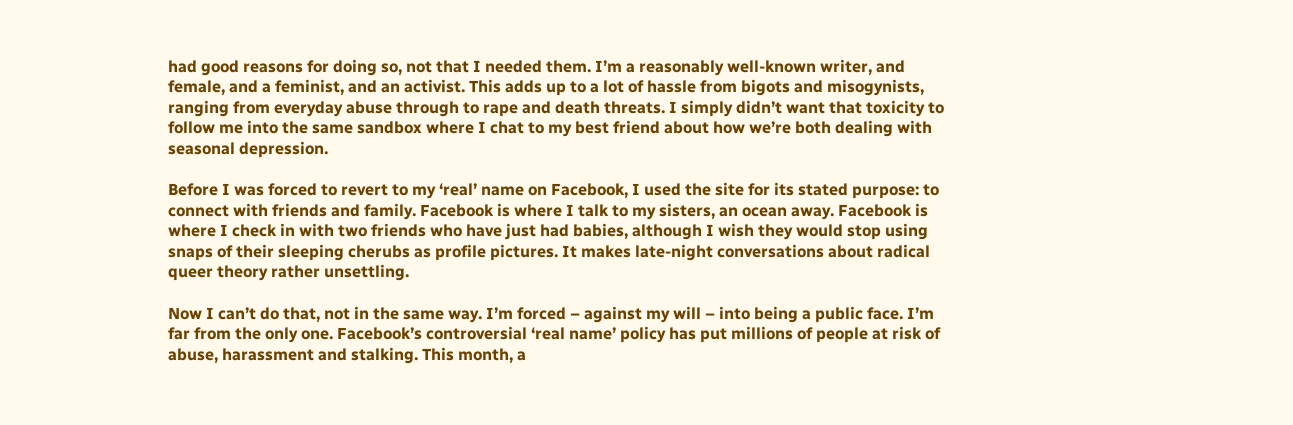had good reasons for doing so, not that I needed them. I’m a reasonably well-known writer, and female, and a feminist, and an activist. This adds up to a lot of hassle from bigots and misogynists, ranging from everyday abuse through to rape and death threats. I simply didn’t want that toxicity to follow me into the same sandbox where I chat to my best friend about how we’re both dealing with seasonal depression.

Before I was forced to revert to my ‘real’ name on Facebook, I used the site for its stated purpose: to connect with friends and family. Facebook is where I talk to my sisters, an ocean away. Facebook is where I check in with two friends who have just had babies, although I wish they would stop using snaps of their sleeping cherubs as profile pictures. It makes late-night conversations about radical queer theory rather unsettling.

Now I can’t do that, not in the same way. I’m forced – against my will – into being a public face. I’m far from the only one. Facebook’s controversial ‘real name’ policy has put millions of people at risk of abuse, harassment and stalking. This month, a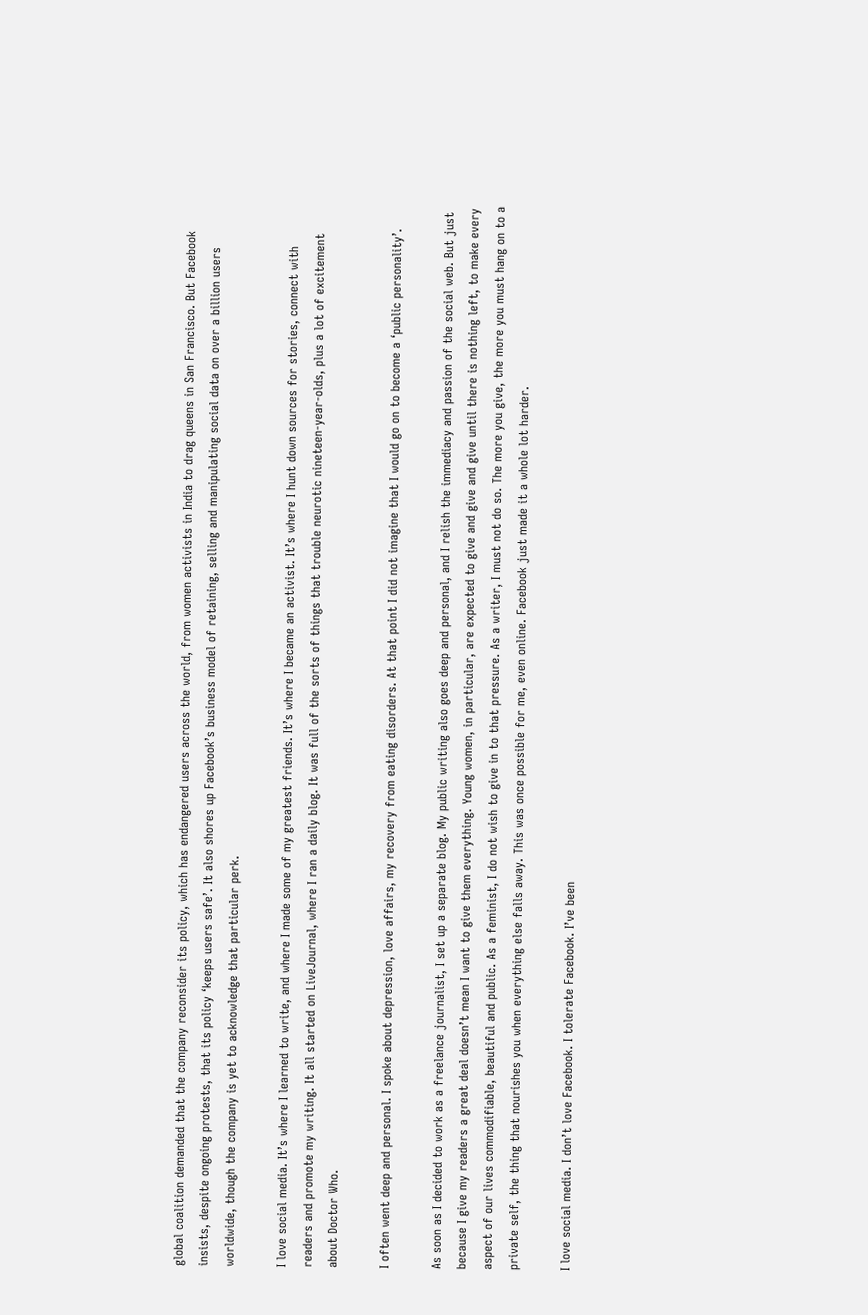global coalition demanded that the company reconsider its policy, which has endangered users across the world, from women activists in India to drag queens in San Francisco. But Facebook insists, despite ongoing protests, that its policy ‘keeps users safe’. It also shores up Facebook’s business model of retaining, selling and manipulating social data on over a billion users worldwide, though the company is yet to acknowledge that particular perk.

I love social media. It’s where I learned to write, and where I made some of my greatest friends. It’s where I became an activist. It’s where I hunt down sources for stories, connect with readers and promote my writing. It all started on LiveJournal, where I ran a daily blog. It was full of the sorts of things that trouble neurotic nineteen-year-olds, plus a lot of excitement about Doctor Who.

I often went deep and personal. I spoke about depression, love affairs, my recovery from eating disorders. At that point I did not imagine that I would go on to become a ‘public personality’.

As soon as I decided to work as a freelance journalist, I set up a separate blog. My public writing also goes deep and personal, and I relish the immediacy and passion of the social web. But just because I give my readers a great deal doesn’t mean I want to give them everything. Young women, in particular, are expected to give and give and give until there is nothing left, to make every aspect of our lives commodifiable, beautiful and public. As a feminist, I do not wish to give in to that pressure. As a writer, I must not do so. The more you give, the more you must hang on to a private self, the thing that nourishes you when everything else falls away. This was once possible for me, even online. Facebook just made it a whole lot harder.

I love social media. I don’t love Facebook. I tolerate Facebook. I’ve been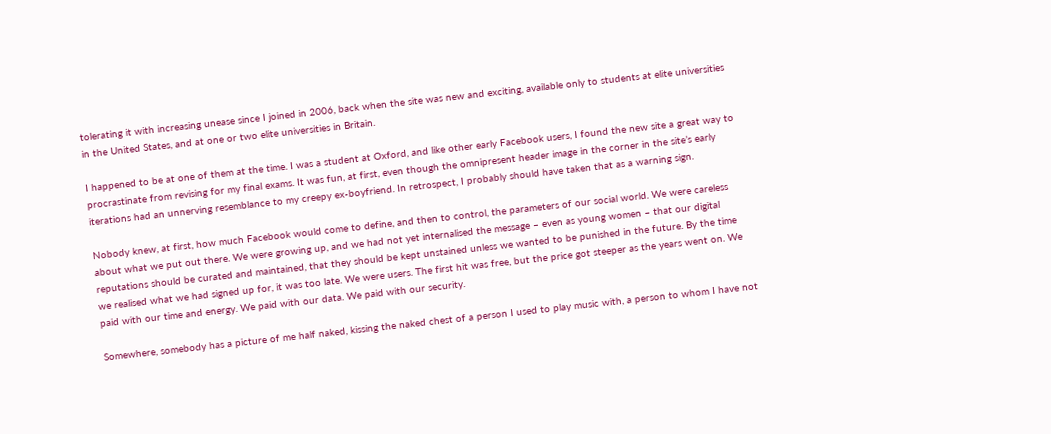tolerating it with increasing unease since I joined in 2006, back when the site was new and exciting, available only to students at elite universities in the United States, and at one or two elite universities in Britain.

I happened to be at one of them at the time. I was a student at Oxford, and like other early Facebook users, I found the new site a great way to procrastinate from revising for my final exams. It was fun, at first, even though the omnipresent header image in the corner in the site’s early iterations had an unnerving resemblance to my creepy ex-boyfriend. In retrospect, I probably should have taken that as a warning sign.

Nobody knew, at first, how much Facebook would come to define, and then to control, the parameters of our social world. We were careless about what we put out there. We were growing up, and we had not yet internalised the message – even as young women – that our digital reputations should be curated and maintained, that they should be kept unstained unless we wanted to be punished in the future. By the time we realised what we had signed up for, it was too late. We were users. The first hit was free, but the price got steeper as the years went on. We paid with our time and energy. We paid with our data. We paid with our security.

Somewhere, somebody has a picture of me half naked, kissing the naked chest of a person I used to play music with, a person to whom I have not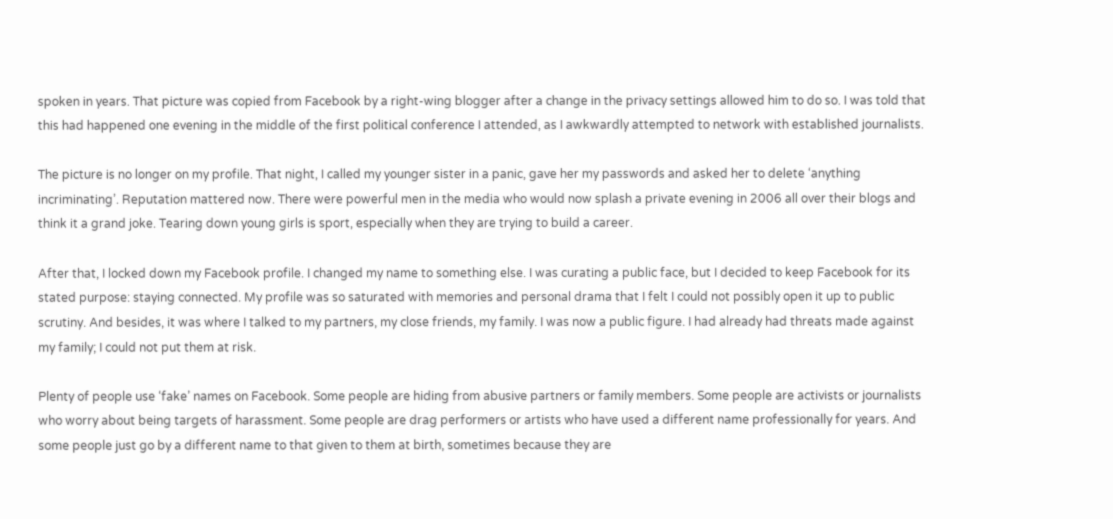spoken in years. That picture was copied from Facebook by a right-wing blogger after a change in the privacy settings allowed him to do so. I was told that this had happened one evening in the middle of the first political conference I attended, as I awkwardly attempted to network with established journalists.

The picture is no longer on my profile. That night, I called my younger sister in a panic, gave her my passwords and asked her to delete ‘anything incriminating’. Reputation mattered now. There were powerful men in the media who would now splash a private evening in 2006 all over their blogs and think it a grand joke. Tearing down young girls is sport, especially when they are trying to build a career.

After that, I locked down my Facebook profile. I changed my name to something else. I was curating a public face, but I decided to keep Facebook for its stated purpose: staying connected. My profile was so saturated with memories and personal drama that I felt I could not possibly open it up to public scrutiny. And besides, it was where I talked to my partners, my close friends, my family. I was now a public figure. I had already had threats made against my family; I could not put them at risk.

Plenty of people use ‘fake’ names on Facebook. Some people are hiding from abusive partners or family members. Some people are activists or journalists who worry about being targets of harassment. Some people are drag performers or artists who have used a different name professionally for years. And some people just go by a different name to that given to them at birth, sometimes because they are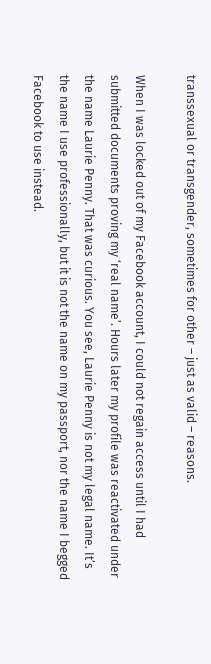transsexual or transgender, sometimes for other – just as valid – reasons.

When I was locked out of my Facebook account, I could not regain access until I had submitted documents proving my ‘real name’. Hours later my profile was reactivated under the name Laurie Penny. That was curious. You see, Laurie Penny is not my legal name. It’s the name I use professionally, but it is not the name on my passport, nor the name I begged Facebook to use instead.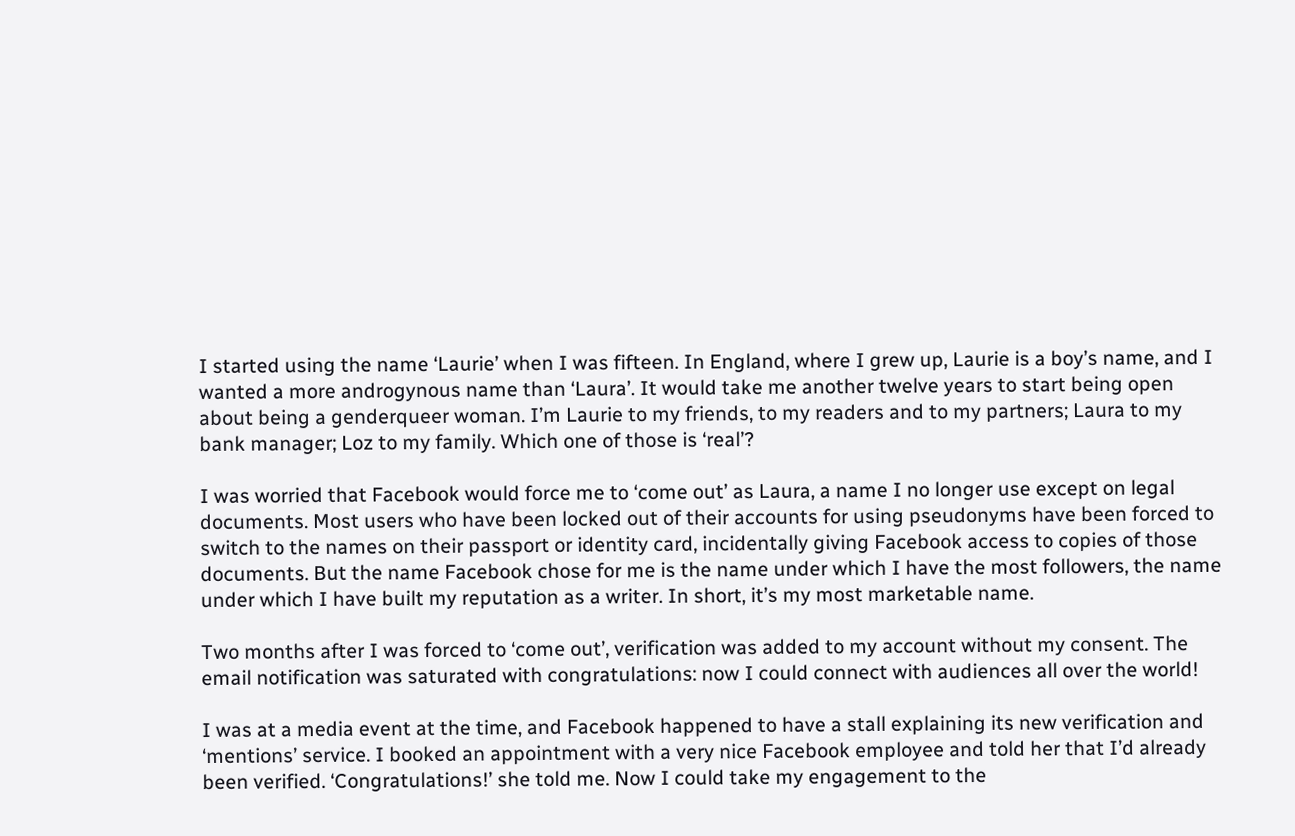I started using the name ‘Laurie’ when I was fifteen. In England, where I grew up, Laurie is a boy’s name, and I wanted a more androgynous name than ‘Laura’. It would take me another twelve years to start being open about being a genderqueer woman. I’m Laurie to my friends, to my readers and to my partners; Laura to my bank manager; Loz to my family. Which one of those is ‘real’?

I was worried that Facebook would force me to ‘come out’ as Laura, a name I no longer use except on legal documents. Most users who have been locked out of their accounts for using pseudonyms have been forced to switch to the names on their passport or identity card, incidentally giving Facebook access to copies of those documents. But the name Facebook chose for me is the name under which I have the most followers, the name under which I have built my reputation as a writer. In short, it’s my most marketable name.

Two months after I was forced to ‘come out’, verification was added to my account without my consent. The email notification was saturated with congratulations: now I could connect with audiences all over the world!

I was at a media event at the time, and Facebook happened to have a stall explaining its new verification and ‘mentions’ service. I booked an appointment with a very nice Facebook employee and told her that I’d already been verified. ‘Congratulations!’ she told me. Now I could take my engagement to the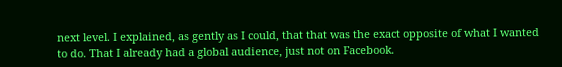next level. I explained, as gently as I could, that that was the exact opposite of what I wanted to do. That I already had a global audience, just not on Facebook.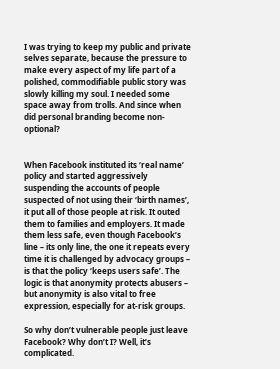I was trying to keep my public and private selves separate, because the pressure to make every aspect of my life part of a polished, commodifiable public story was slowly killing my soul. I needed some space away from trolls. And since when did personal branding become non-optional?


When Facebook instituted its ‘real name’ policy and started aggressively suspending the accounts of people suspected of not using their ‘birth names’, it put all of those people at risk. It outed them to families and employers. It made them less safe, even though Facebook’s line – its only line, the one it repeats every time it is challenged by advocacy groups – is that the policy ‘keeps users safe’. The logic is that anonymity protects abusers – but anonymity is also vital to free expression, especially for at-risk groups.

So why don’t vulnerable people just leave Facebook? Why don’t I? Well, it’s complicated.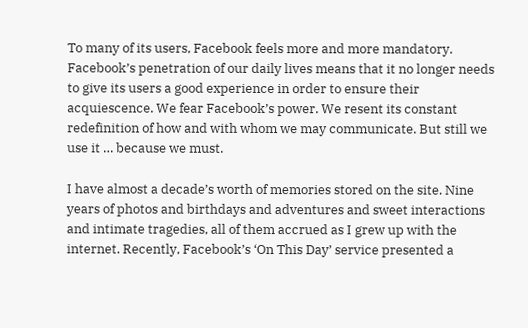To many of its users, Facebook feels more and more mandatory. Facebook’s penetration of our daily lives means that it no longer needs to give its users a good experience in order to ensure their acquiescence. We fear Facebook’s power. We resent its constant redefinition of how and with whom we may communicate. But still we use it … because we must.

I have almost a decade’s worth of memories stored on the site. Nine years of photos and birthdays and adventures and sweet interactions and intimate tragedies, all of them accrued as I grew up with the internet. Recently, Facebook’s ‘On This Day’ service presented a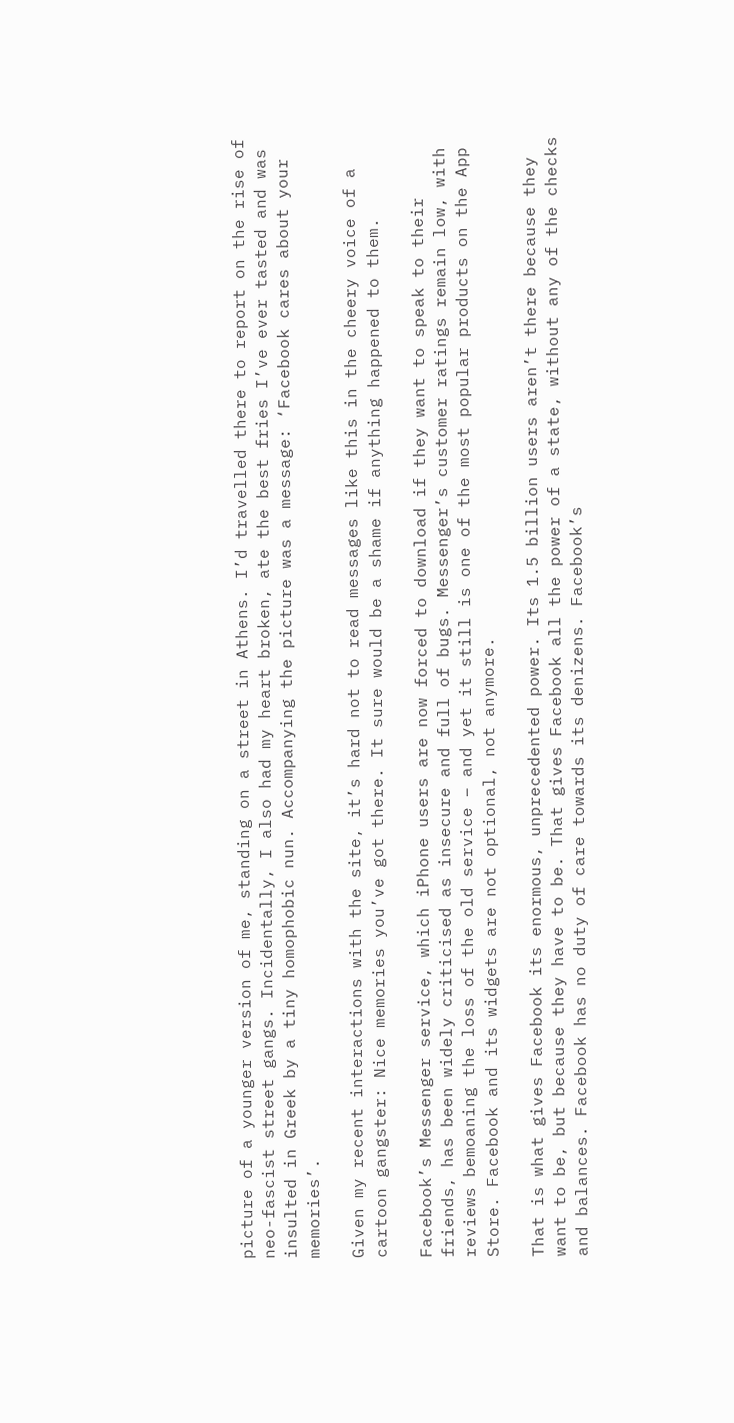picture of a younger version of me, standing on a street in Athens. I’d travelled there to report on the rise of neo-fascist street gangs. Incidentally, I also had my heart broken, ate the best fries I’ve ever tasted and was insulted in Greek by a tiny homophobic nun. Accompanying the picture was a message: ‘Facebook cares about your memories’.

Given my recent interactions with the site, it’s hard not to read messages like this in the cheery voice of a cartoon gangster: Nice memories you’ve got there. It sure would be a shame if anything happened to them.

Facebook’s Messenger service, which iPhone users are now forced to download if they want to speak to their friends, has been widely criticised as insecure and full of bugs. Messenger’s customer ratings remain low, with reviews bemoaning the loss of the old service – and yet it still is one of the most popular products on the App Store. Facebook and its widgets are not optional, not anymore.

That is what gives Facebook its enormous, unprecedented power. Its 1.5 billion users aren’t there because they want to be, but because they have to be. That gives Facebook all the power of a state, without any of the checks and balances. Facebook has no duty of care towards its denizens. Facebook’s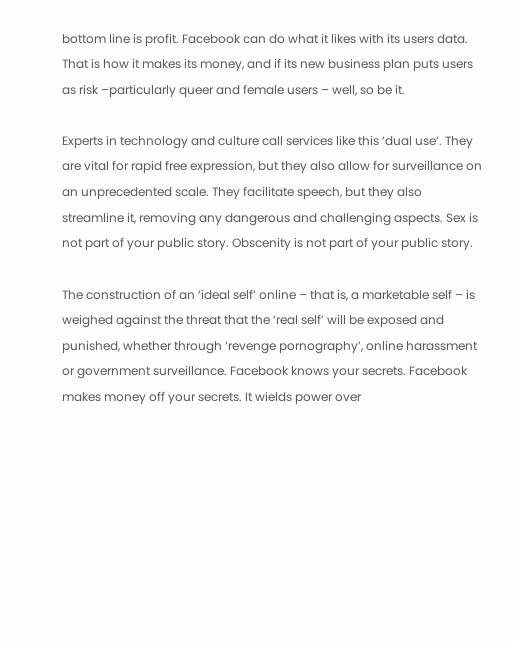bottom line is profit. Facebook can do what it likes with its users data. That is how it makes its money, and if its new business plan puts users as risk –particularly queer and female users – well, so be it.

Experts in technology and culture call services like this ‘dual use’. They are vital for rapid free expression, but they also allow for surveillance on an unprecedented scale. They facilitate speech, but they also streamline it, removing any dangerous and challenging aspects. Sex is not part of your public story. Obscenity is not part of your public story.

The construction of an ‘ideal self’ online – that is, a marketable self – is weighed against the threat that the ‘real self’ will be exposed and punished, whether through ‘revenge pornography’, online harassment or government surveillance. Facebook knows your secrets. Facebook makes money off your secrets. It wields power over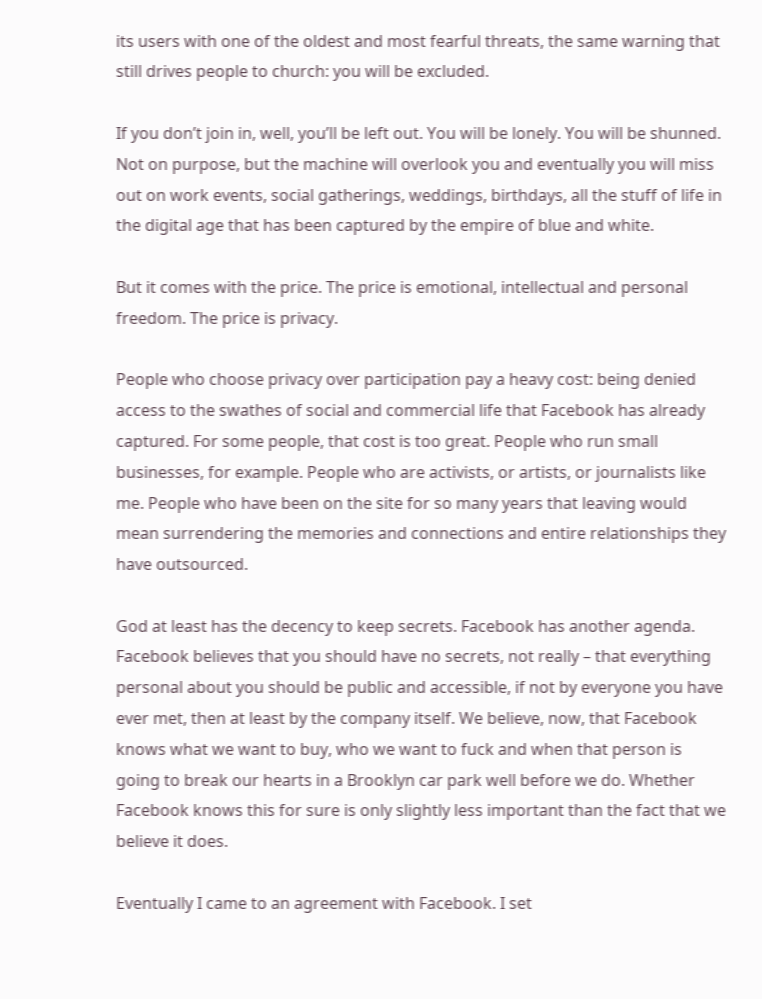its users with one of the oldest and most fearful threats, the same warning that still drives people to church: you will be excluded.

If you don’t join in, well, you’ll be left out. You will be lonely. You will be shunned. Not on purpose, but the machine will overlook you and eventually you will miss out on work events, social gatherings, weddings, birthdays, all the stuff of life in the digital age that has been captured by the empire of blue and white.

But it comes with the price. The price is emotional, intellectual and personal freedom. The price is privacy.

People who choose privacy over participation pay a heavy cost: being denied access to the swathes of social and commercial life that Facebook has already captured. For some people, that cost is too great. People who run small businesses, for example. People who are activists, or artists, or journalists like me. People who have been on the site for so many years that leaving would mean surrendering the memories and connections and entire relationships they have outsourced.

God at least has the decency to keep secrets. Facebook has another agenda. Facebook believes that you should have no secrets, not really – that everything personal about you should be public and accessible, if not by everyone you have ever met, then at least by the company itself. We believe, now, that Facebook knows what we want to buy, who we want to fuck and when that person is going to break our hearts in a Brooklyn car park well before we do. Whether Facebook knows this for sure is only slightly less important than the fact that we believe it does.

Eventually I came to an agreement with Facebook. I set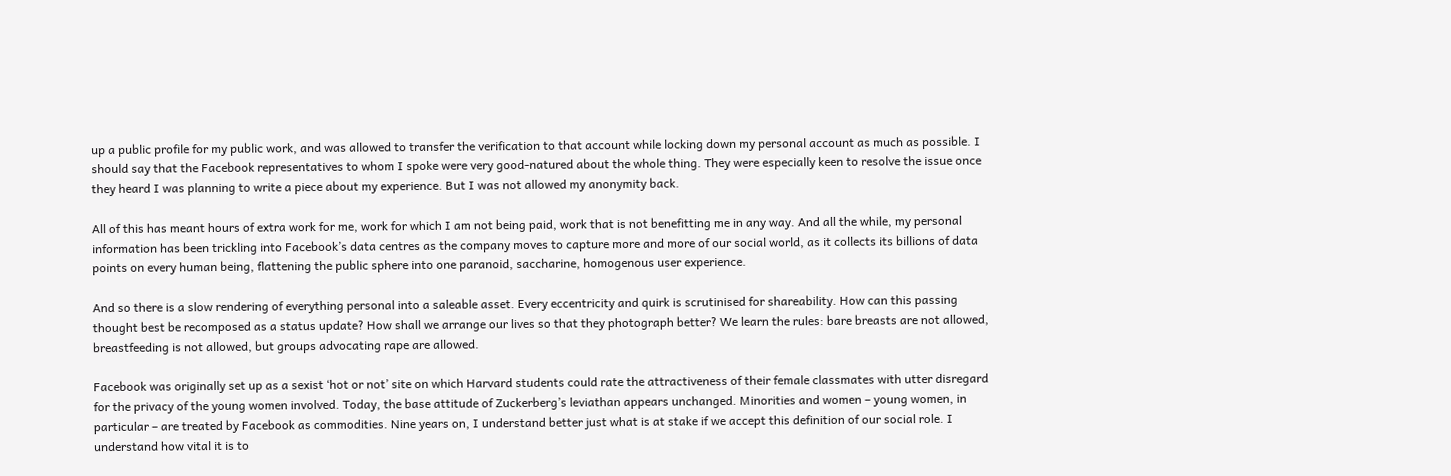up a public profile for my public work, and was allowed to transfer the verification to that account while locking down my personal account as much as possible. I should say that the Facebook representatives to whom I spoke were very good-natured about the whole thing. They were especially keen to resolve the issue once they heard I was planning to write a piece about my experience. But I was not allowed my anonymity back.

All of this has meant hours of extra work for me, work for which I am not being paid, work that is not benefitting me in any way. And all the while, my personal information has been trickling into Facebook’s data centres as the company moves to capture more and more of our social world, as it collects its billions of data points on every human being, flattening the public sphere into one paranoid, saccharine, homogenous user experience.

And so there is a slow rendering of everything personal into a saleable asset. Every eccentricity and quirk is scrutinised for shareability. How can this passing thought best be recomposed as a status update? How shall we arrange our lives so that they photograph better? We learn the rules: bare breasts are not allowed, breastfeeding is not allowed, but groups advocating rape are allowed.

Facebook was originally set up as a sexist ‘hot or not’ site on which Harvard students could rate the attractiveness of their female classmates with utter disregard for the privacy of the young women involved. Today, the base attitude of Zuckerberg’s leviathan appears unchanged. Minorities and women – young women, in particular – are treated by Facebook as commodities. Nine years on, I understand better just what is at stake if we accept this definition of our social role. I understand how vital it is to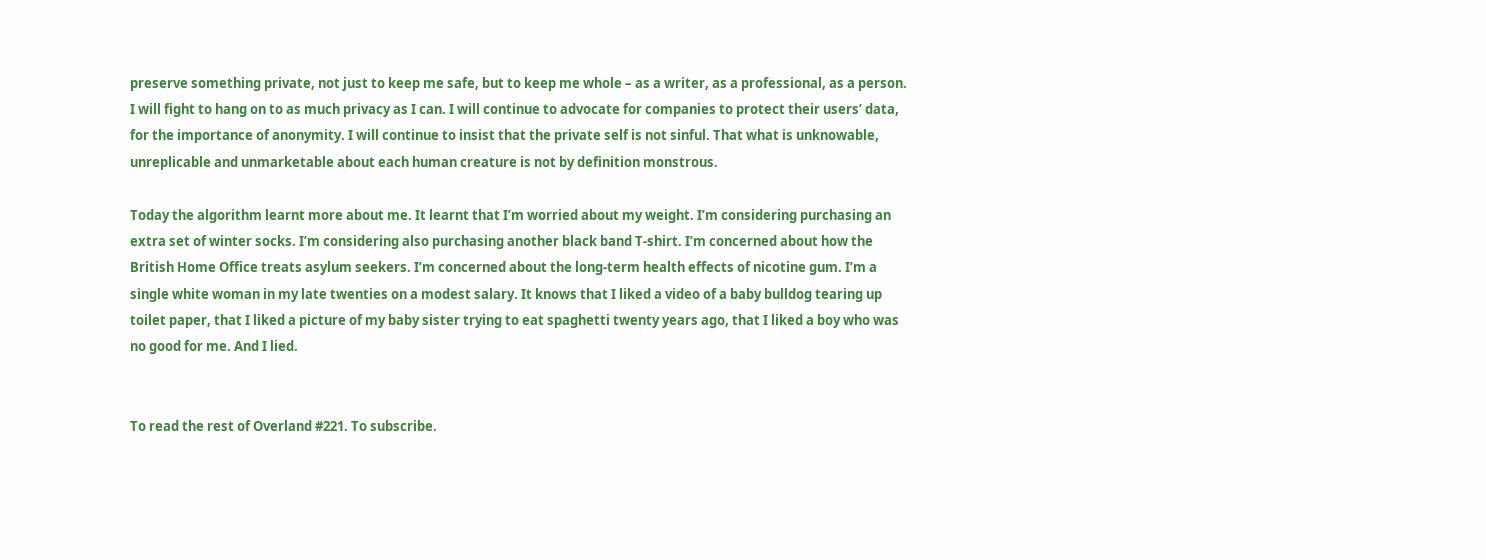preserve something private, not just to keep me safe, but to keep me whole – as a writer, as a professional, as a person. I will fight to hang on to as much privacy as I can. I will continue to advocate for companies to protect their users’ data, for the importance of anonymity. I will continue to insist that the private self is not sinful. That what is unknowable, unreplicable and unmarketable about each human creature is not by definition monstrous.

Today the algorithm learnt more about me. It learnt that I’m worried about my weight. I’m considering purchasing an extra set of winter socks. I’m considering also purchasing another black band T-shirt. I’m concerned about how the British Home Office treats asylum seekers. I’m concerned about the long-term health effects of nicotine gum. I’m a single white woman in my late twenties on a modest salary. It knows that I liked a video of a baby bulldog tearing up toilet paper, that I liked a picture of my baby sister trying to eat spaghetti twenty years ago, that I liked a boy who was no good for me. And I lied.


To read the rest of Overland #221. To subscribe.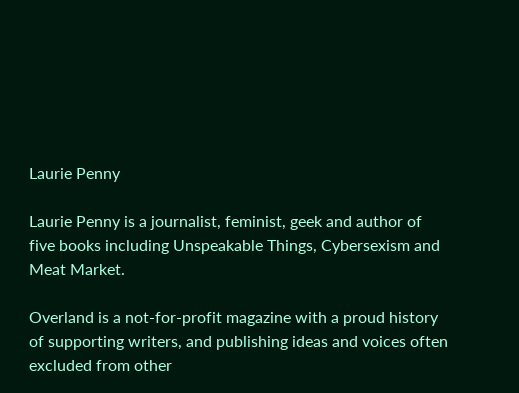Laurie Penny

Laurie Penny is a journalist, feminist, geek and author of five books including Unspeakable Things, Cybersexism and Meat Market.

Overland is a not-for-profit magazine with a proud history of supporting writers, and publishing ideas and voices often excluded from other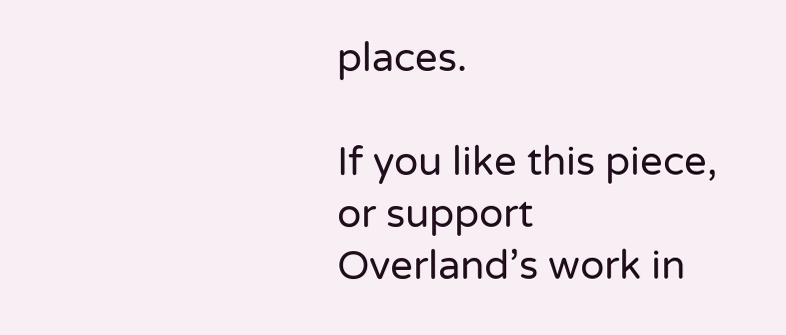places.

If you like this piece, or support Overland’s work in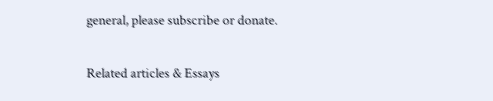general, please subscribe or donate.

Related articles & Essays